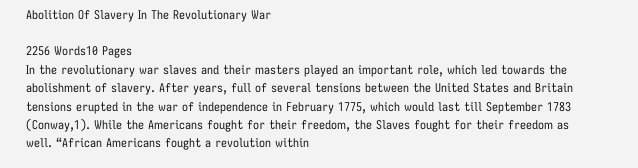Abolition Of Slavery In The Revolutionary War

2256 Words10 Pages
In the revolutionary war slaves and their masters played an important role, which led towards the abolishment of slavery. After years, full of several tensions between the United States and Britain tensions erupted in the war of independence in February 1775, which would last till September 1783 (Conway,1). While the Americans fought for their freedom, the Slaves fought for their freedom as well. “African Americans fought a revolution within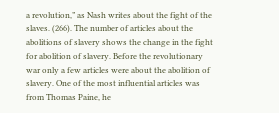a revolution,” as Nash writes about the fight of the slaves. (266). The number of articles about the abolitions of slavery shows the change in the fight for abolition of slavery. Before the revolutionary war only a few articles were about the abolition of slavery. One of the most influential articles was from Thomas Paine, he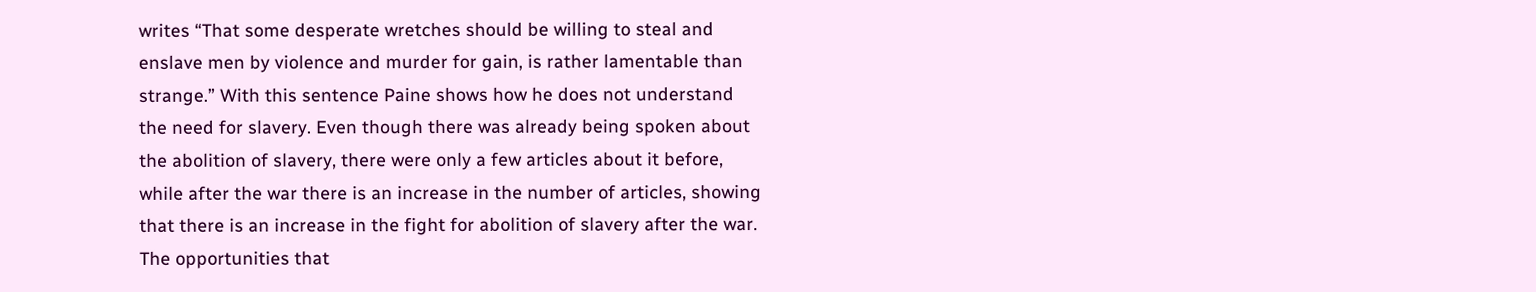writes “That some desperate wretches should be willing to steal and enslave men by violence and murder for gain, is rather lamentable than strange.” With this sentence Paine shows how he does not understand the need for slavery. Even though there was already being spoken about the abolition of slavery, there were only a few articles about it before, while after the war there is an increase in the number of articles, showing that there is an increase in the fight for abolition of slavery after the war. The opportunities that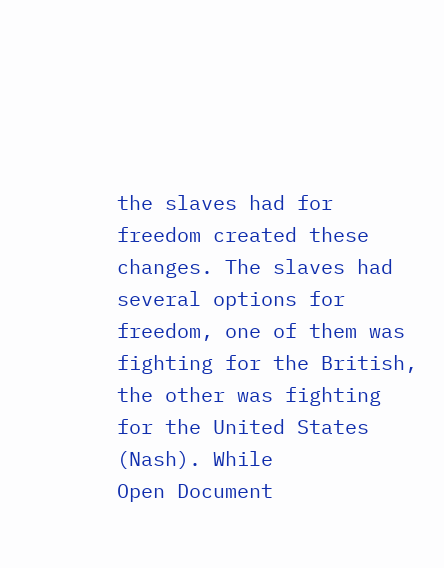the slaves had for freedom created these changes. The slaves had several options for freedom, one of them was fighting for the British, the other was fighting for the United States (Nash). While
Open Document